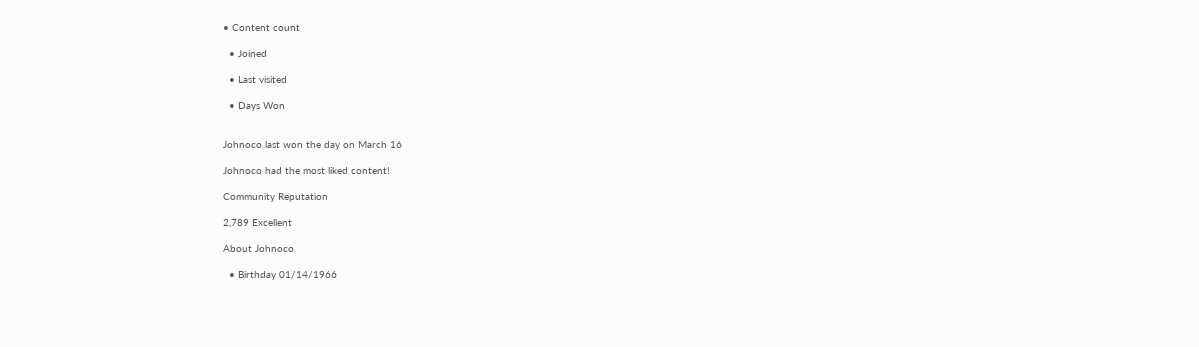• Content count

  • Joined

  • Last visited

  • Days Won


Johnoco last won the day on March 16

Johnoco had the most liked content!

Community Reputation

2,789 Excellent

About Johnoco

  • Birthday 01/14/1966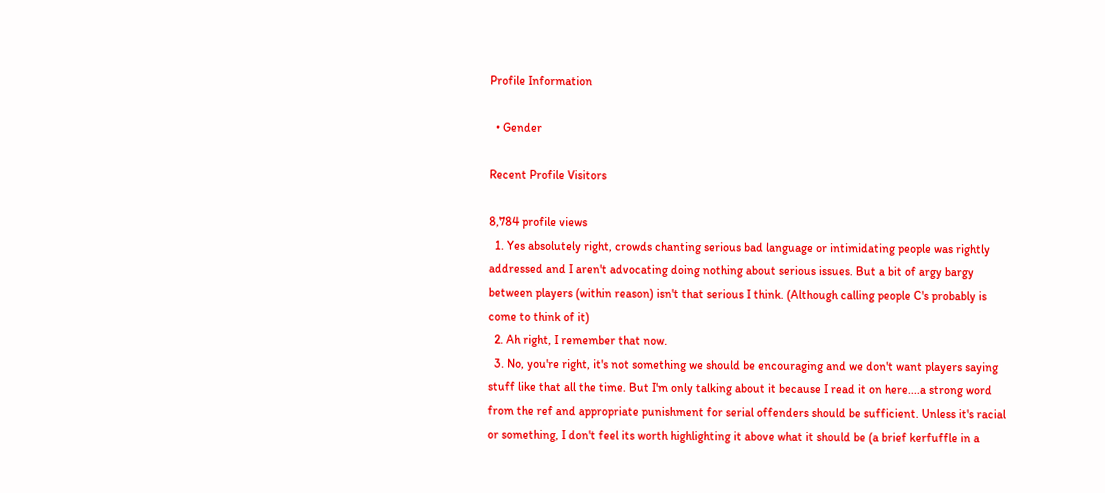Profile Information

  • Gender

Recent Profile Visitors

8,784 profile views
  1. Yes absolutely right, crowds chanting serious bad language or intimidating people was rightly addressed and I aren't advocating doing nothing about serious issues. But a bit of argy bargy between players (within reason) isn't that serious I think. (Although calling people C's probably is come to think of it)
  2. Ah right, I remember that now.
  3. No, you're right, it's not something we should be encouraging and we don't want players saying stuff like that all the time. But I'm only talking about it because I read it on here....a strong word from the ref and appropriate punishment for serial offenders should be sufficient. Unless it's racial or something, I don't feel its worth highlighting it above what it should be (a brief kerfuffle in a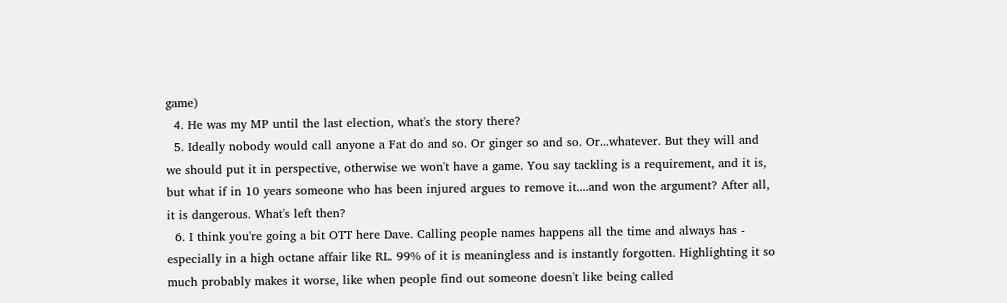game)
  4. He was my MP until the last election, what's the story there?
  5. Ideally nobody would call anyone a Fat do and so. Or ginger so and so. Or...whatever. But they will and we should put it in perspective, otherwise we won't have a game. You say tackling is a requirement, and it is, but what if in 10 years someone who has been injured argues to remove it....and won the argument? After all, it is dangerous. What's left then?
  6. I think you're going a bit OTT here Dave. Calling people names happens all the time and always has - especially in a high octane affair like RL. 99% of it is meaningless and is instantly forgotten. Highlighting it so much probably makes it worse, like when people find out someone doesn't like being called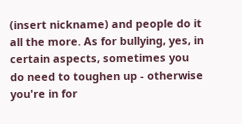(insert nickname) and people do it all the more. As for bullying, yes, in certain aspects, sometimes you do need to toughen up - otherwise you're in for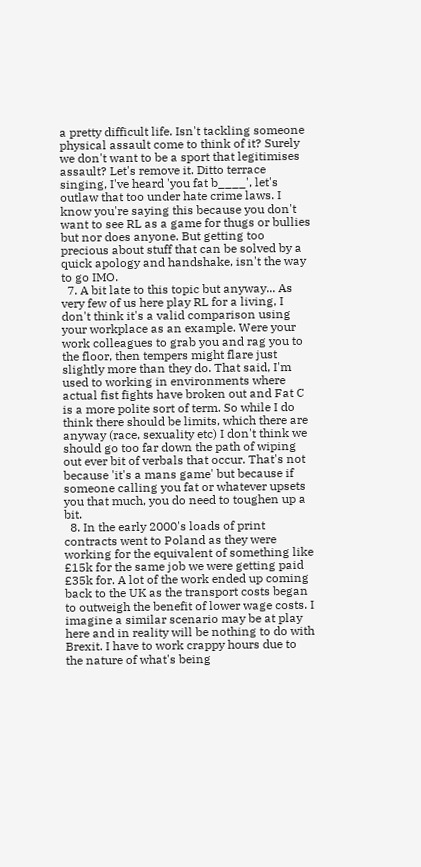a pretty difficult life. Isn't tackling someone physical assault come to think of it? Surely we don't want to be a sport that legitimises assault? Let's remove it. Ditto terrace singing, I've heard 'you fat b____', let's outlaw that too under hate crime laws. I know you're saying this because you don't want to see RL as a game for thugs or bullies but nor does anyone. But getting too precious about stuff that can be solved by a quick apology and handshake, isn't the way to go IMO.
  7. A bit late to this topic but anyway... As very few of us here play RL for a living, I don't think it's a valid comparison using your workplace as an example. Were your work colleagues to grab you and rag you to the floor, then tempers might flare just slightly more than they do. That said, I'm used to working in environments where actual fist fights have broken out and Fat C is a more polite sort of term. So while I do think there should be limits, which there are anyway (race, sexuality etc) I don't think we should go too far down the path of wiping out ever bit of verbals that occur. That's not because 'it's a mans game' but because if someone calling you fat or whatever upsets you that much, you do need to toughen up a bit.
  8. In the early 2000's loads of print contracts went to Poland as they were working for the equivalent of something like £15k for the same job we were getting paid £35k for. A lot of the work ended up coming back to the UK as the transport costs began to outweigh the benefit of lower wage costs. I imagine a similar scenario may be at play here and in reality will be nothing to do with Brexit. I have to work crappy hours due to the nature of what's being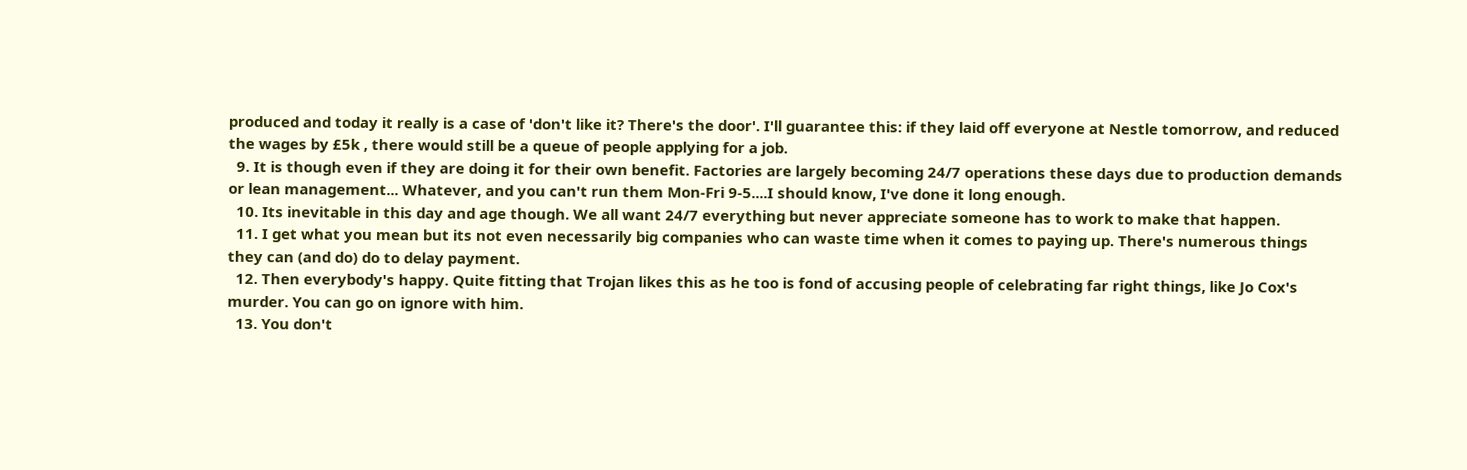produced and today it really is a case of 'don't like it? There's the door'. I'll guarantee this: if they laid off everyone at Nestle tomorrow, and reduced the wages by £5k , there would still be a queue of people applying for a job.
  9. It is though even if they are doing it for their own benefit. Factories are largely becoming 24/7 operations these days due to production demands or lean management... Whatever, and you can't run them Mon-Fri 9-5....I should know, I've done it long enough.
  10. Its inevitable in this day and age though. We all want 24/7 everything but never appreciate someone has to work to make that happen.
  11. I get what you mean but its not even necessarily big companies who can waste time when it comes to paying up. There's numerous things they can (and do) do to delay payment.
  12. Then everybody's happy. Quite fitting that Trojan likes this as he too is fond of accusing people of celebrating far right things, like Jo Cox's murder. You can go on ignore with him.
  13. You don't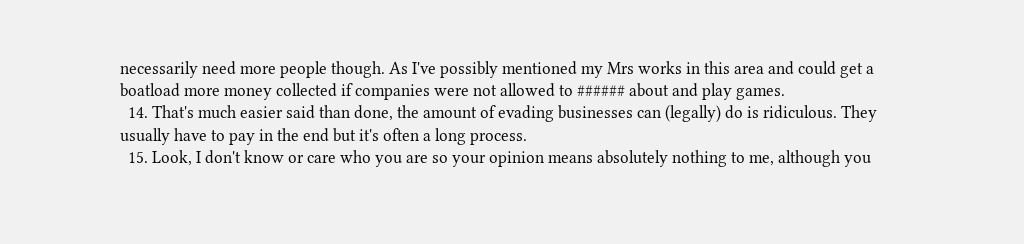necessarily need more people though. As I've possibly mentioned my Mrs works in this area and could get a boatload more money collected if companies were not allowed to ###### about and play games.
  14. That's much easier said than done, the amount of evading businesses can (legally) do is ridiculous. They usually have to pay in the end but it's often a long process.
  15. Look, I don't know or care who you are so your opinion means absolutely nothing to me, although you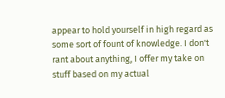appear to hold yourself in high regard as some sort of fount of knowledge. I don't rant about anything, I offer my take on stuff based on my actual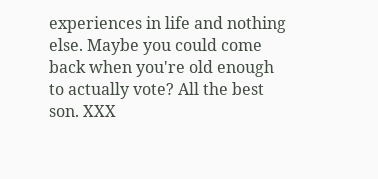experiences in life and nothing else. Maybe you could come back when you're old enough to actually vote? All the best son. XXX